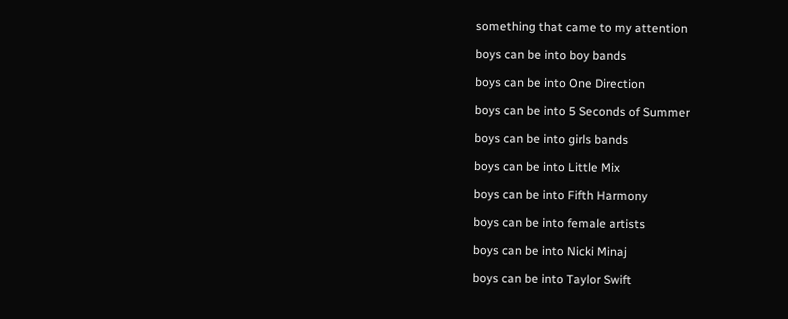something that came to my attention

boys can be into boy bands

boys can be into One Direction

boys can be into 5 Seconds of Summer

boys can be into girls bands

boys can be into Little Mix

boys can be into Fifth Harmony

boys can be into female artists

boys can be into Nicki Minaj

boys can be into Taylor Swift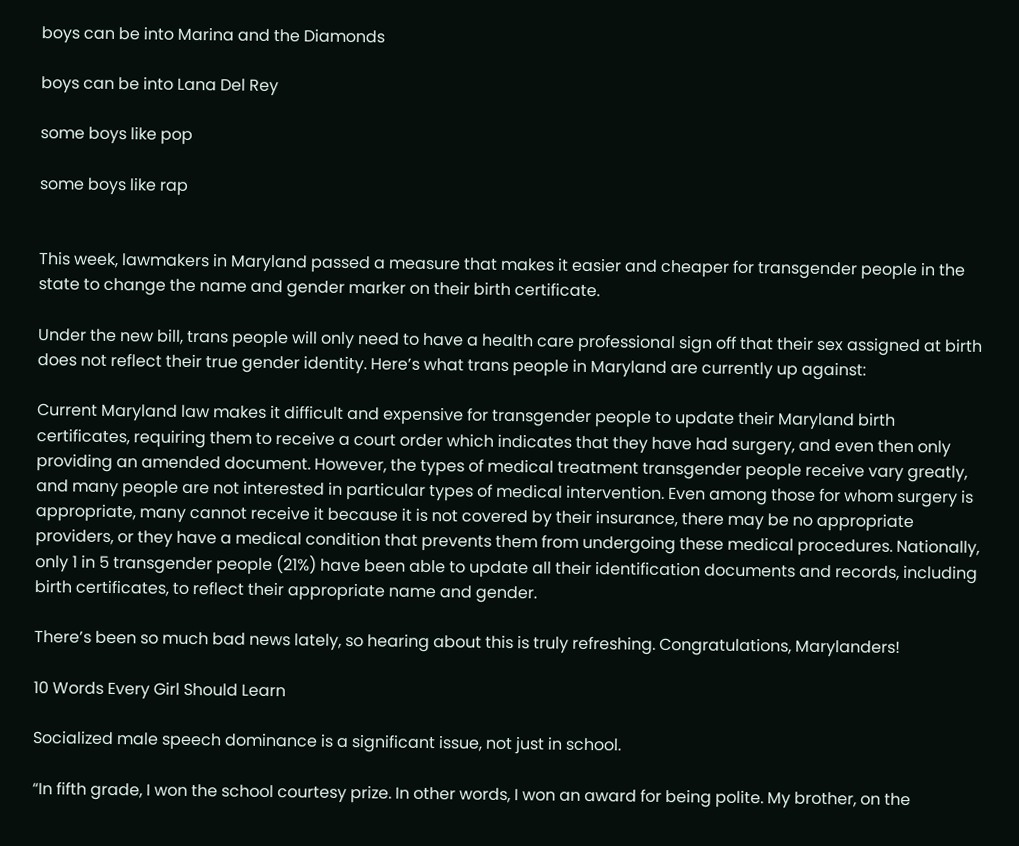boys can be into Marina and the Diamonds

boys can be into Lana Del Rey

some boys like pop

some boys like rap


This week, lawmakers in Maryland passed a measure that makes it easier and cheaper for transgender people in the state to change the name and gender marker on their birth certificate.

Under the new bill, trans people will only need to have a health care professional sign off that their sex assigned at birth does not reflect their true gender identity. Here’s what trans people in Maryland are currently up against:

Current Maryland law makes it difficult and expensive for transgender people to update their Maryland birth certificates, requiring them to receive a court order which indicates that they have had surgery, and even then only providing an amended document. However, the types of medical treatment transgender people receive vary greatly, and many people are not interested in particular types of medical intervention. Even among those for whom surgery is appropriate, many cannot receive it because it is not covered by their insurance, there may be no appropriate providers, or they have a medical condition that prevents them from undergoing these medical procedures. Nationally, only 1 in 5 transgender people (21%) have been able to update all their identification documents and records, including birth certificates, to reflect their appropriate name and gender.

There’s been so much bad news lately, so hearing about this is truly refreshing. Congratulations, Marylanders!

10 Words Every Girl Should Learn

Socialized male speech dominance is a significant issue, not just in school.

“In fifth grade, I won the school courtesy prize. In other words, I won an award for being polite. My brother, on the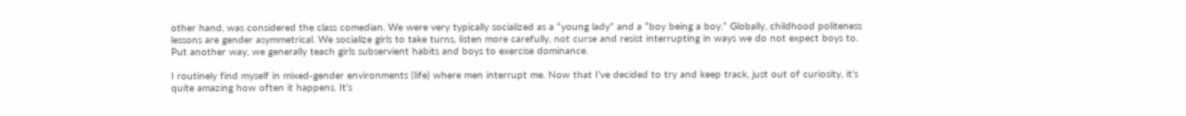other hand, was considered the class comedian. We were very typically socialized as a “young lady” and a “boy being a boy.” Globally, childhood politeness lessons are gender asymmetrical. We socialize girls to take turns, listen more carefully, not curse and resist interrupting in ways we do not expect boys to. Put another way, we generally teach girls subservient habits and boys to exercise dominance.

I routinely find myself in mixed-gender environments (life) where men interrupt me. Now that I’ve decided to try and keep track, just out of curiosity, it’s quite amazing how often it happens. It’s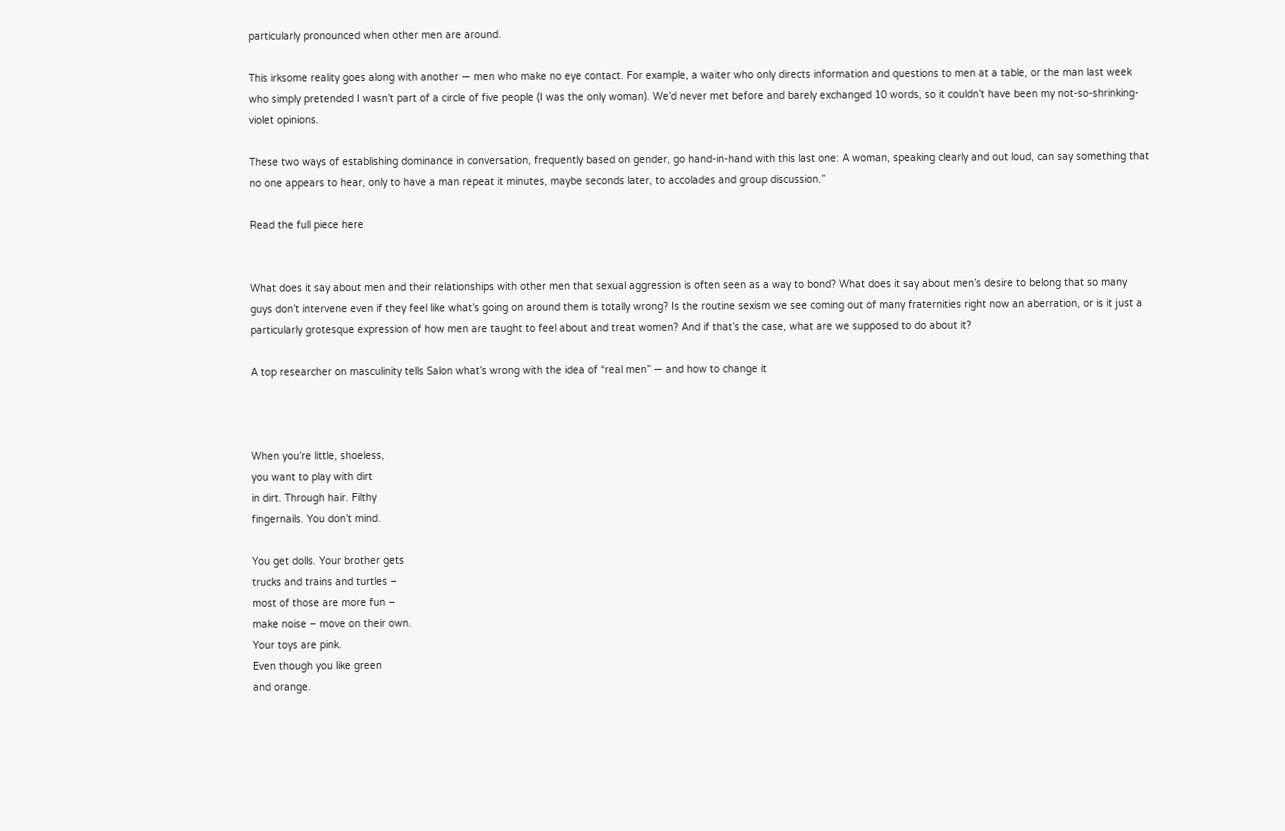particularly pronounced when other men are around.

This irksome reality goes along with another — men who make no eye contact. For example, a waiter who only directs information and questions to men at a table, or the man last week who simply pretended I wasn’t part of a circle of five people (I was the only woman). We’d never met before and barely exchanged 10 words, so it couldn’t have been my not-so-shrinking-violet opinions.

These two ways of establishing dominance in conversation, frequently based on gender, go hand-in-hand with this last one: A woman, speaking clearly and out loud, can say something that no one appears to hear, only to have a man repeat it minutes, maybe seconds later, to accolades and group discussion.”

Read the full piece here


What does it say about men and their relationships with other men that sexual aggression is often seen as a way to bond? What does it say about men’s desire to belong that so many guys don’t intervene even if they feel like what’s going on around them is totally wrong? Is the routine sexism we see coming out of many fraternities right now an aberration, or is it just a particularly grotesque expression of how men are taught to feel about and treat women? And if that’s the case, what are we supposed to do about it?

A top researcher on masculinity tells Salon what’s wrong with the idea of “real men” — and how to change it



When you’re little, shoeless,
you want to play with dirt
in dirt. Through hair. Filthy
fingernails. You don’t mind.

You get dolls. Your brother gets
trucks and trains and turtles –
most of those are more fun –
make noise – move on their own.
Your toys are pink.
Even though you like green
and orange.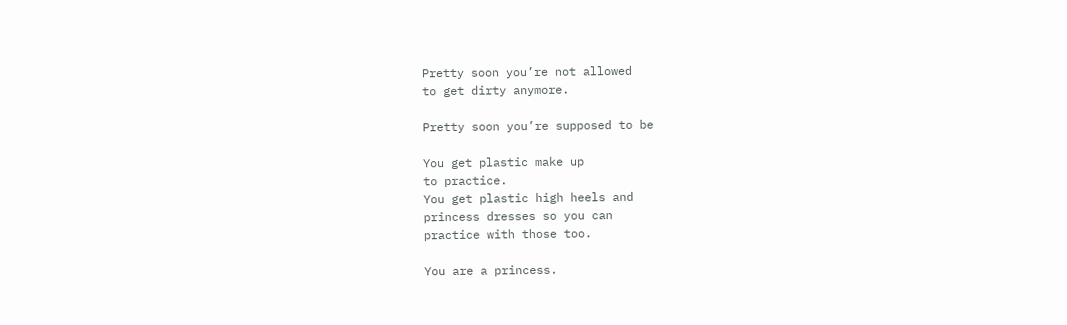Pretty soon you’re not allowed
to get dirty anymore.

Pretty soon you’re supposed to be

You get plastic make up
to practice.
You get plastic high heels and
princess dresses so you can
practice with those too.

You are a princess.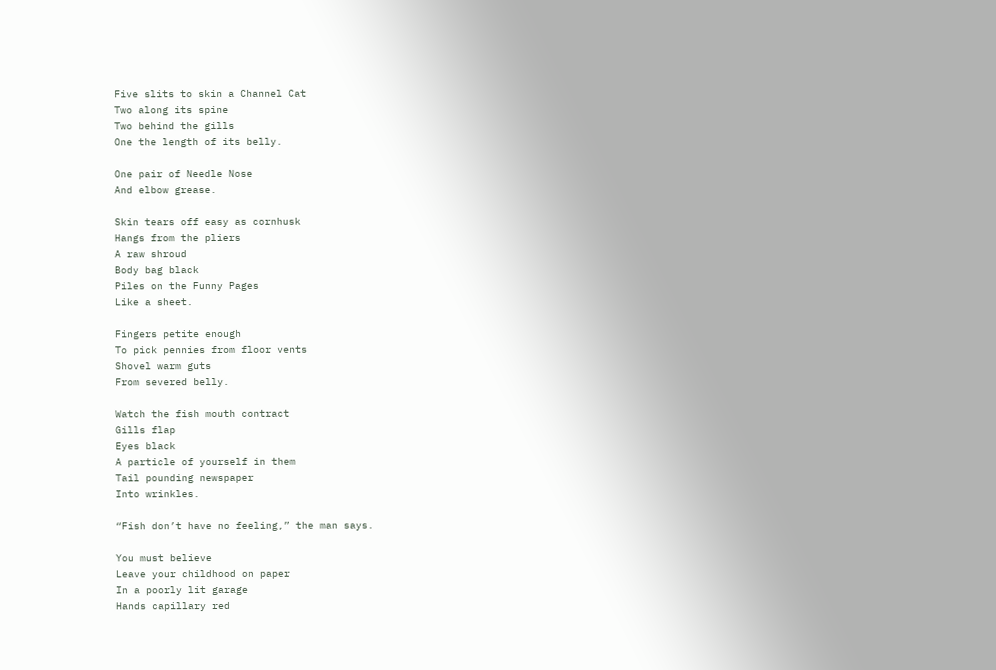Five slits to skin a Channel Cat
Two along its spine
Two behind the gills
One the length of its belly.

One pair of Needle Nose
And elbow grease.

Skin tears off easy as cornhusk
Hangs from the pliers
A raw shroud
Body bag black
Piles on the Funny Pages
Like a sheet.

Fingers petite enough
To pick pennies from floor vents
Shovel warm guts
From severed belly.

Watch the fish mouth contract
Gills flap
Eyes black
A particle of yourself in them
Tail pounding newspaper
Into wrinkles.

“Fish don’t have no feeling,” the man says.

You must believe
Leave your childhood on paper
In a poorly lit garage
Hands capillary red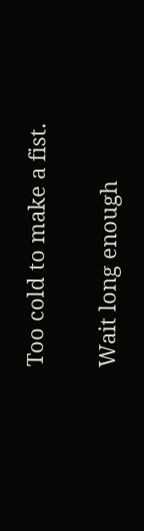Too cold to make a fist.


Wait long enough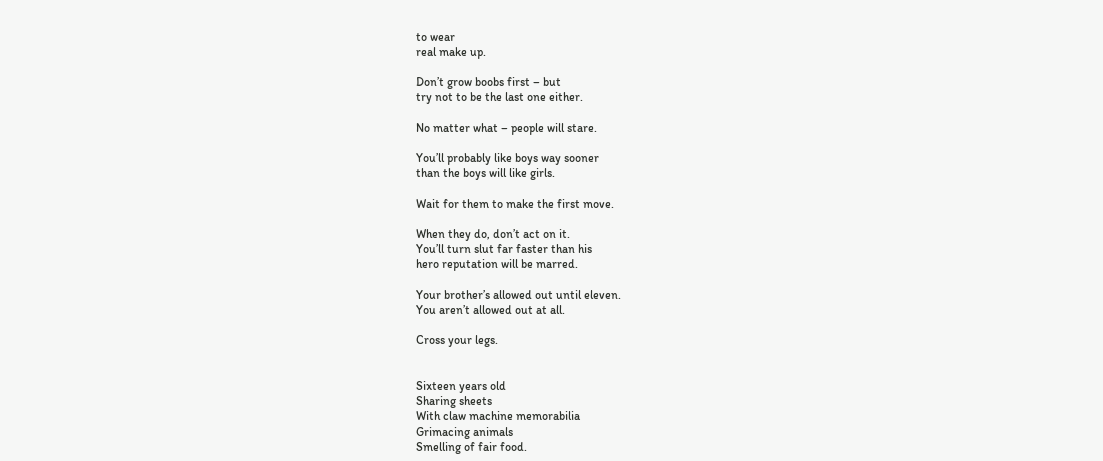to wear
real make up.

Don’t grow boobs first – but
try not to be the last one either.

No matter what – people will stare.

You’ll probably like boys way sooner
than the boys will like girls.

Wait for them to make the first move.

When they do, don’t act on it.
You’ll turn slut far faster than his
hero reputation will be marred.

Your brother’s allowed out until eleven.
You aren’t allowed out at all.

Cross your legs.


Sixteen years old
Sharing sheets
With claw machine memorabilia
Grimacing animals
Smelling of fair food.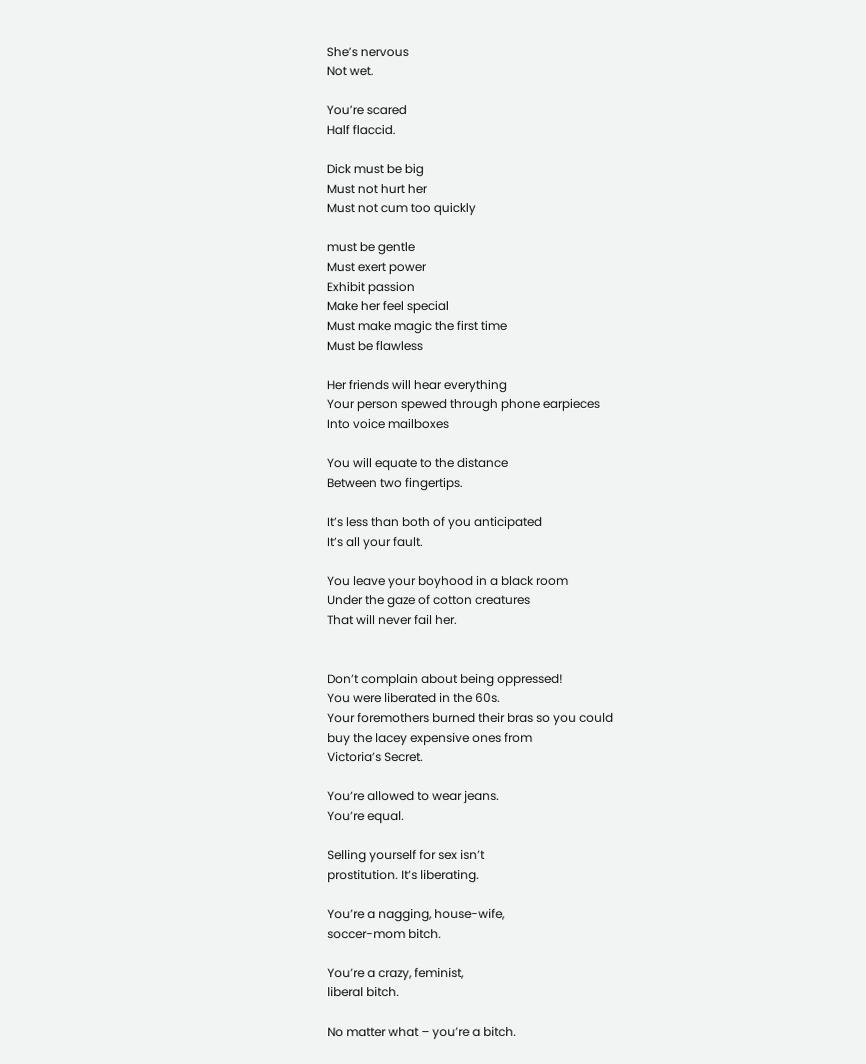She’s nervous
Not wet.

You’re scared
Half flaccid.

Dick must be big
Must not hurt her
Must not cum too quickly

must be gentle
Must exert power
Exhibit passion
Make her feel special
Must make magic the first time
Must be flawless

Her friends will hear everything
Your person spewed through phone earpieces
Into voice mailboxes

You will equate to the distance
Between two fingertips.

It’s less than both of you anticipated
It’s all your fault.

You leave your boyhood in a black room
Under the gaze of cotton creatures
That will never fail her.


Don’t complain about being oppressed!
You were liberated in the 60s.
Your foremothers burned their bras so you could
buy the lacey expensive ones from
Victoria’s Secret.

You’re allowed to wear jeans.
You’re equal.

Selling yourself for sex isn’t
prostitution. It’s liberating.

You’re a nagging, house-wife,
soccer-mom bitch.

You’re a crazy, feminist,
liberal bitch.

No matter what – you’re a bitch.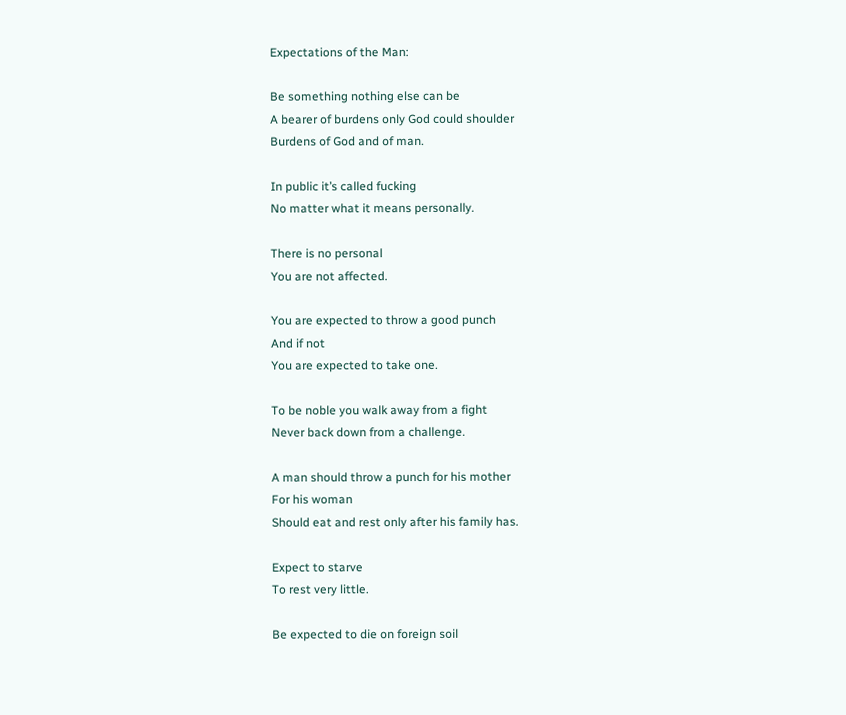Expectations of the Man:

Be something nothing else can be
A bearer of burdens only God could shoulder
Burdens of God and of man.

In public it’s called fucking
No matter what it means personally.

There is no personal
You are not affected.

You are expected to throw a good punch
And if not
You are expected to take one.

To be noble you walk away from a fight
Never back down from a challenge.

A man should throw a punch for his mother
For his woman
Should eat and rest only after his family has.

Expect to starve
To rest very little.

Be expected to die on foreign soil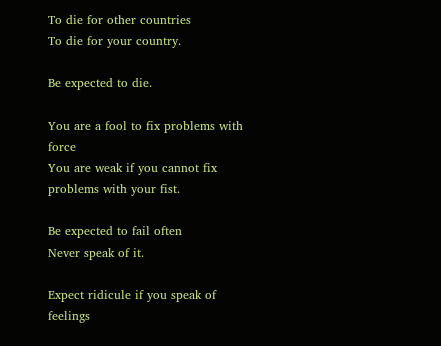To die for other countries
To die for your country.

Be expected to die.

You are a fool to fix problems with force
You are weak if you cannot fix problems with your fist.

Be expected to fail often
Never speak of it.

Expect ridicule if you speak of feelings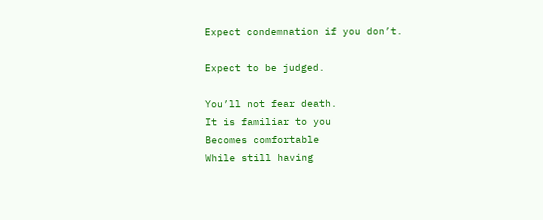Expect condemnation if you don’t.

Expect to be judged.

You’ll not fear death.
It is familiar to you
Becomes comfortable
While still having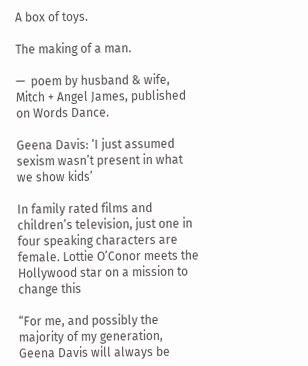A box of toys.

The making of a man.

—  poem by husband & wife, Mitch + Angel James, published on Words Dance.

Geena Davis: ‘I just assumed sexism wasn’t present in what we show kids’

In family rated films and children’s television, just one in four speaking characters are female. Lottie O’Conor meets the Hollywood star on a mission to change this

“For me, and possibly the majority of my generation, Geena Davis will always be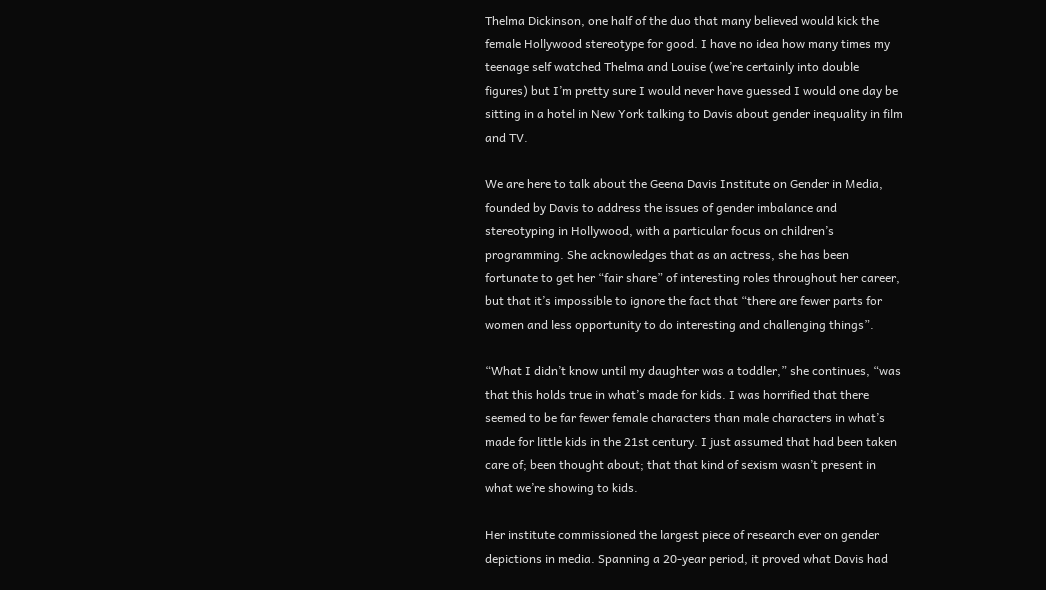Thelma Dickinson, one half of the duo that many believed would kick the female Hollywood stereotype for good. I have no idea how many times my teenage self watched Thelma and Louise (we’re certainly into double figures) but I’m pretty sure I would never have guessed I would one day be sitting in a hotel in New York talking to Davis about gender inequality in film and TV.

We are here to talk about the Geena Davis Institute on Gender in Media, founded by Davis to address the issues of gender imbalance and stereotyping in Hollywood, with a particular focus on children’s programming. She acknowledges that as an actress, she has been fortunate to get her “fair share” of interesting roles throughout her career, but that it’s impossible to ignore the fact that “there are fewer parts for women and less opportunity to do interesting and challenging things”.

“What I didn’t know until my daughter was a toddler,” she continues, “was that this holds true in what’s made for kids. I was horrified that there seemed to be far fewer female characters than male characters in what’s made for little kids in the 21st century. I just assumed that had been taken care of; been thought about; that that kind of sexism wasn’t present in what we’re showing to kids.

Her institute commissioned the largest piece of research ever on gender depictions in media. Spanning a 20-year period, it proved what Davis had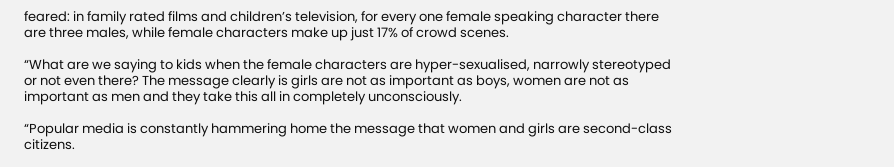feared: in family rated films and children’s television, for every one female speaking character there are three males, while female characters make up just 17% of crowd scenes.

“What are we saying to kids when the female characters are hyper-sexualised, narrowly stereotyped or not even there? The message clearly is girls are not as important as boys, women are not as important as men and they take this all in completely unconsciously.

“Popular media is constantly hammering home the message that women and girls are second-class citizens.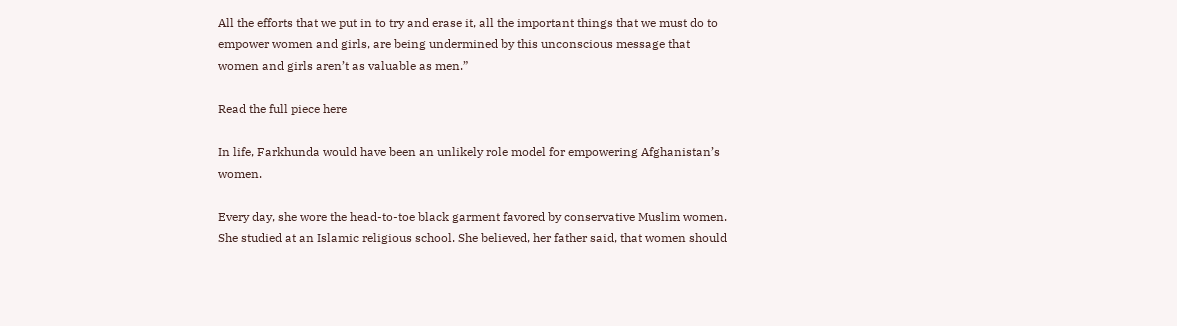All the efforts that we put in to try and erase it, all the important things that we must do to empower women and girls, are being undermined by this unconscious message that women and girls aren’t as valuable as men.”

Read the full piece here

In life, Farkhunda would have been an unlikely role model for empowering Afghanistan’s women.

Every day, she wore the head-to-toe black garment favored by conservative Muslim women. She studied at an Islamic religious school. She believed, her father said, that women should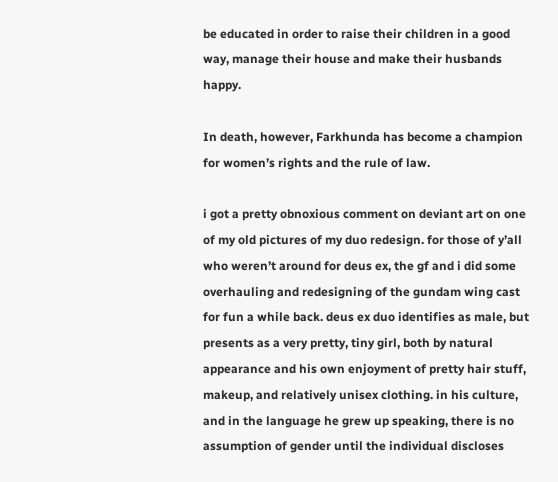be educated in order to raise their children in a good way, manage their house and make their husbands happy.

In death, however, Farkhunda has become a champion for women’s rights and the rule of law.

i got a pretty obnoxious comment on deviant art on one of my old pictures of my duo redesign. for those of y’all who weren’t around for deus ex, the gf and i did some overhauling and redesigning of the gundam wing cast for fun a while back. deus ex duo identifies as male, but presents as a very pretty, tiny girl, both by natural appearance and his own enjoyment of pretty hair stuff, makeup, and relatively unisex clothing. in his culture, and in the language he grew up speaking, there is no assumption of gender until the individual discloses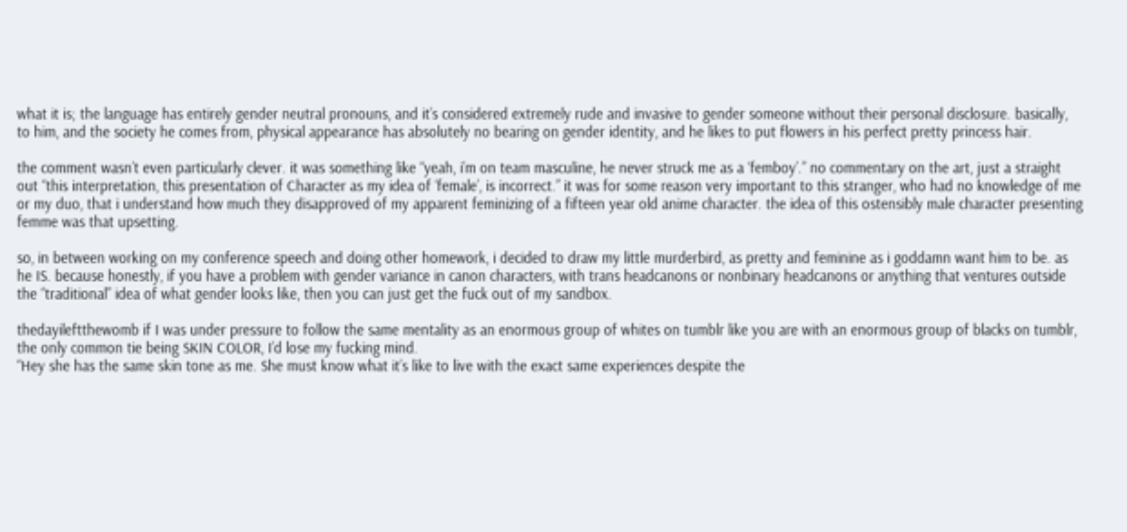what it is; the language has entirely gender neutral pronouns, and it’s considered extremely rude and invasive to gender someone without their personal disclosure. basically, to him, and the society he comes from, physical appearance has absolutely no bearing on gender identity, and he likes to put flowers in his perfect pretty princess hair.

the comment wasn’t even particularly clever. it was something like “yeah, i’m on team masculine, he never struck me as a ‘femboy’.” no commentary on the art, just a straight out “this interpretation, this presentation of Character as my idea of ‘female’, is incorrect.” it was for some reason very important to this stranger, who had no knowledge of me or my duo, that i understand how much they disapproved of my apparent feminizing of a fifteen year old anime character. the idea of this ostensibly male character presenting femme was that upsetting.

so, in between working on my conference speech and doing other homework, i decided to draw my little murderbird, as pretty and feminine as i goddamn want him to be. as he IS. because honestly, if you have a problem with gender variance in canon characters, with trans headcanons or nonbinary headcanons or anything that ventures outside the “traditional” idea of what gender looks like, then you can just get the fuck out of my sandbox.

thedayileftthewomb if I was under pressure to follow the same mentality as an enormous group of whites on tumblr like you are with an enormous group of blacks on tumblr, the only common tie being SKIN COLOR, I’d lose my fucking mind.
“Hey she has the same skin tone as me. She must know what it’s like to live with the exact same experiences despite the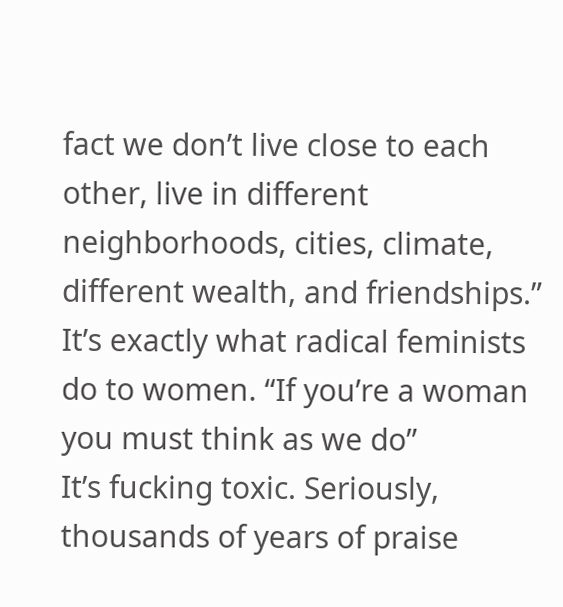fact we don’t live close to each other, live in different neighborhoods, cities, climate, different wealth, and friendships.”
It’s exactly what radical feminists do to women. “If you’re a woman you must think as we do”
It’s fucking toxic. Seriously, thousands of years of praise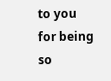to you for being so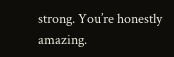strong. You’re honestly amazing.